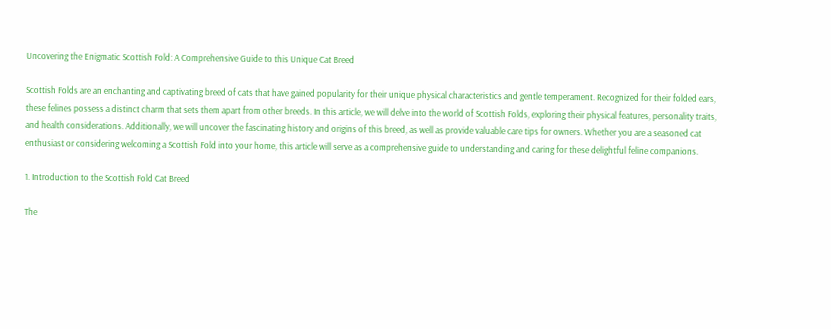Uncovering the Enigmatic Scottish Fold: A Comprehensive Guide to this Unique Cat Breed

Scottish Folds are an enchanting and captivating breed of cats that have gained popularity for their unique physical characteristics and gentle temperament. Recognized for their folded ears, these felines possess a distinct charm that sets them apart from other breeds. In this article, we will delve into the world of Scottish Folds, exploring their physical features, personality traits, and health considerations. Additionally, we will uncover the fascinating history and origins of this breed, as well as provide valuable care tips for owners. Whether you are a seasoned cat enthusiast or considering welcoming a Scottish Fold into your home, this article will serve as a comprehensive guide to understanding and caring for these delightful feline companions.

1. Introduction to the Scottish Fold Cat Breed

The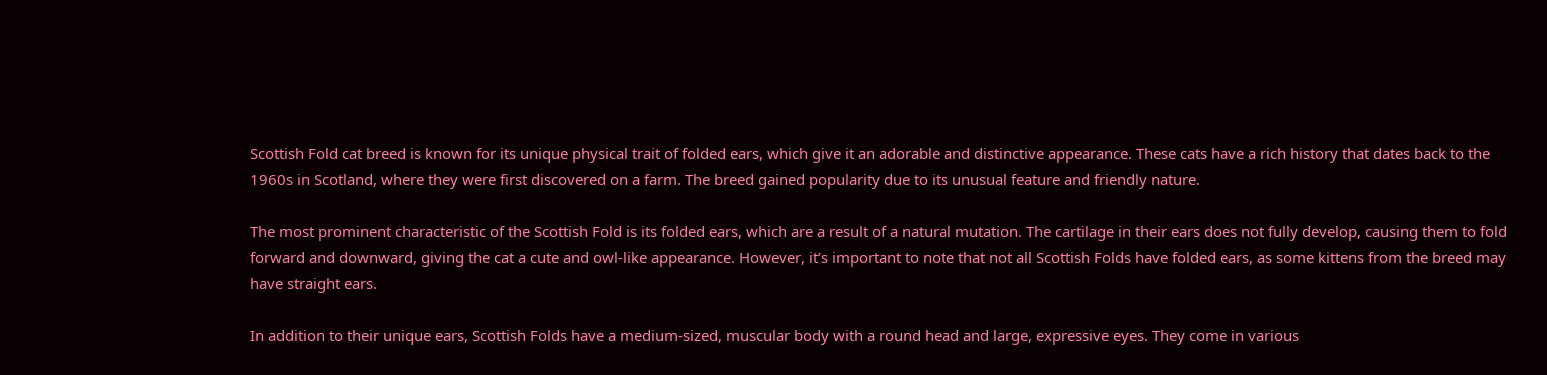Scottish Fold cat breed is known for its unique physical trait of folded ears, which give it an adorable and distinctive appearance. These cats have a rich history that dates back to the 1960s in Scotland, where they were first discovered on a farm. The breed gained popularity due to its unusual feature and friendly nature.

The most prominent characteristic of the Scottish Fold is its folded ears, which are a result of a natural mutation. The cartilage in their ears does not fully develop, causing them to fold forward and downward, giving the cat a cute and owl-like appearance. However, it’s important to note that not all Scottish Folds have folded ears, as some kittens from the breed may have straight ears.

In addition to their unique ears, Scottish Folds have a medium-sized, muscular body with a round head and large, expressive eyes. They come in various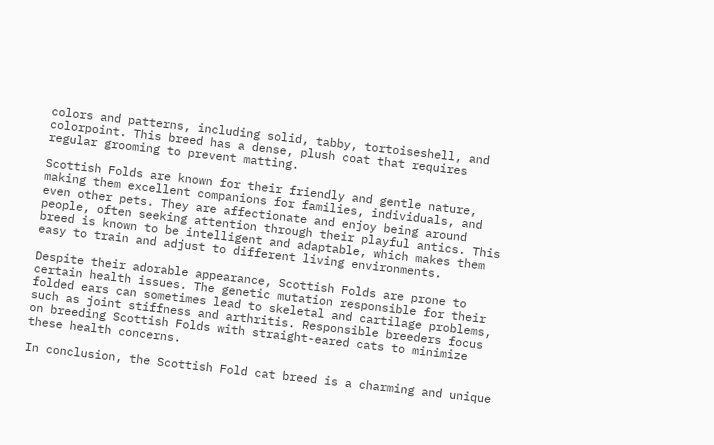colors and patterns, including solid, tabby, tortoiseshell, and colorpoint. This breed has a dense, plush coat that requires regular grooming to prevent matting.

Scottish Folds are known for their friendly and gentle nature, making them excellent companions for families, individuals, and even other pets. They are affectionate and enjoy being around people, often seeking attention through their playful antics. This breed is known to be intelligent and adaptable, which makes them easy to train and adjust to different living environments.

Despite their adorable appearance, Scottish Folds are prone to certain health issues. The genetic mutation responsible for their folded ears can sometimes lead to skeletal and cartilage problems, such as joint stiffness and arthritis. Responsible breeders focus on breeding Scottish Folds with straight-eared cats to minimize these health concerns.

In conclusion, the Scottish Fold cat breed is a charming and unique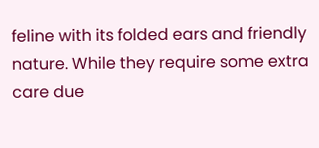feline with its folded ears and friendly nature. While they require some extra care due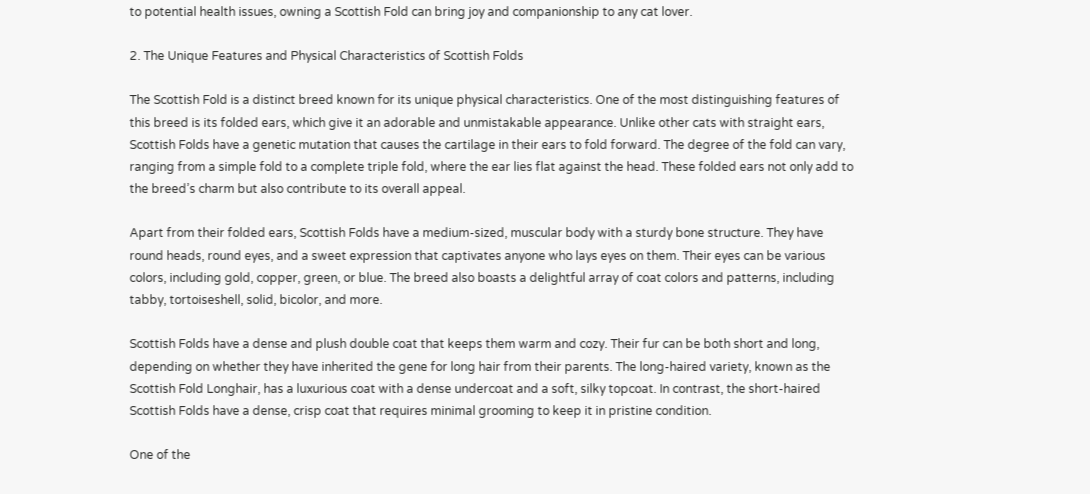to potential health issues, owning a Scottish Fold can bring joy and companionship to any cat lover.

2. The Unique Features and Physical Characteristics of Scottish Folds

The Scottish Fold is a distinct breed known for its unique physical characteristics. One of the most distinguishing features of this breed is its folded ears, which give it an adorable and unmistakable appearance. Unlike other cats with straight ears, Scottish Folds have a genetic mutation that causes the cartilage in their ears to fold forward. The degree of the fold can vary, ranging from a simple fold to a complete triple fold, where the ear lies flat against the head. These folded ears not only add to the breed’s charm but also contribute to its overall appeal.

Apart from their folded ears, Scottish Folds have a medium-sized, muscular body with a sturdy bone structure. They have round heads, round eyes, and a sweet expression that captivates anyone who lays eyes on them. Their eyes can be various colors, including gold, copper, green, or blue. The breed also boasts a delightful array of coat colors and patterns, including tabby, tortoiseshell, solid, bicolor, and more.

Scottish Folds have a dense and plush double coat that keeps them warm and cozy. Their fur can be both short and long, depending on whether they have inherited the gene for long hair from their parents. The long-haired variety, known as the Scottish Fold Longhair, has a luxurious coat with a dense undercoat and a soft, silky topcoat. In contrast, the short-haired Scottish Folds have a dense, crisp coat that requires minimal grooming to keep it in pristine condition.

One of the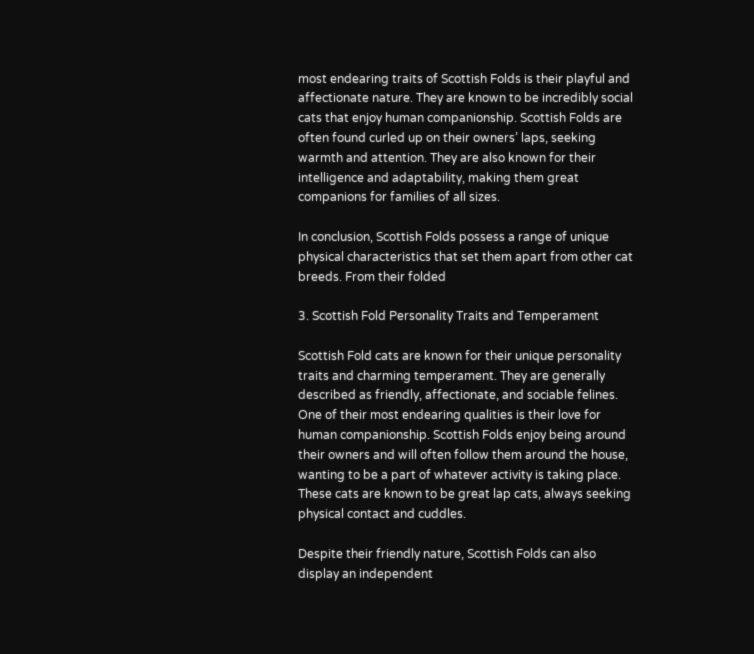most endearing traits of Scottish Folds is their playful and affectionate nature. They are known to be incredibly social cats that enjoy human companionship. Scottish Folds are often found curled up on their owners’ laps, seeking warmth and attention. They are also known for their intelligence and adaptability, making them great companions for families of all sizes.

In conclusion, Scottish Folds possess a range of unique physical characteristics that set them apart from other cat breeds. From their folded

3. Scottish Fold Personality Traits and Temperament

Scottish Fold cats are known for their unique personality traits and charming temperament. They are generally described as friendly, affectionate, and sociable felines. One of their most endearing qualities is their love for human companionship. Scottish Folds enjoy being around their owners and will often follow them around the house, wanting to be a part of whatever activity is taking place. These cats are known to be great lap cats, always seeking physical contact and cuddles.

Despite their friendly nature, Scottish Folds can also display an independent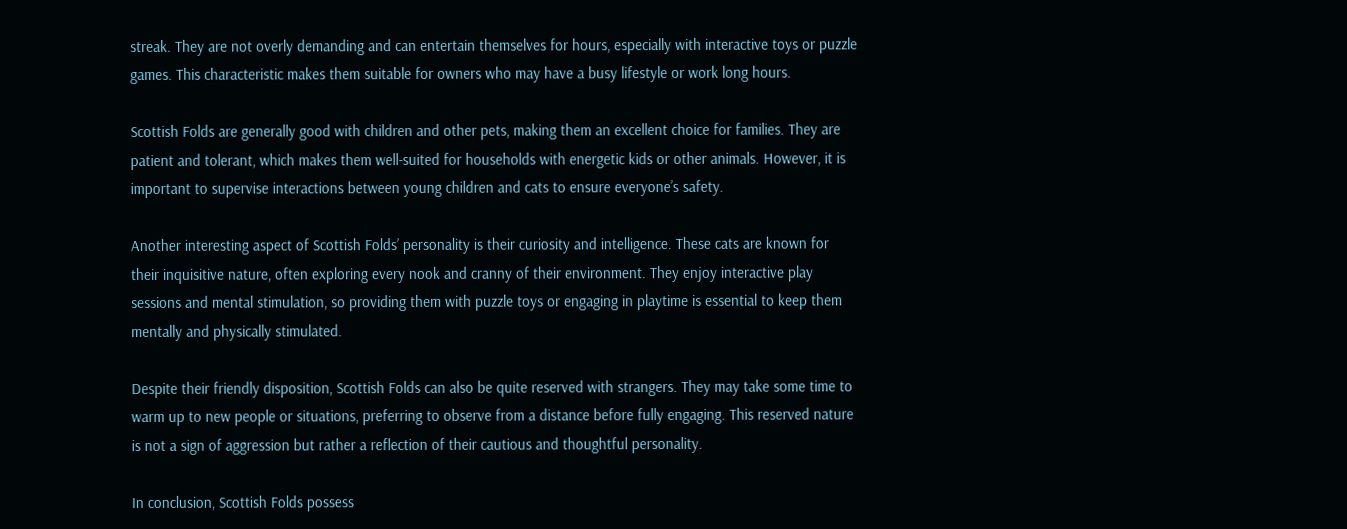streak. They are not overly demanding and can entertain themselves for hours, especially with interactive toys or puzzle games. This characteristic makes them suitable for owners who may have a busy lifestyle or work long hours.

Scottish Folds are generally good with children and other pets, making them an excellent choice for families. They are patient and tolerant, which makes them well-suited for households with energetic kids or other animals. However, it is important to supervise interactions between young children and cats to ensure everyone’s safety.

Another interesting aspect of Scottish Folds’ personality is their curiosity and intelligence. These cats are known for their inquisitive nature, often exploring every nook and cranny of their environment. They enjoy interactive play sessions and mental stimulation, so providing them with puzzle toys or engaging in playtime is essential to keep them mentally and physically stimulated.

Despite their friendly disposition, Scottish Folds can also be quite reserved with strangers. They may take some time to warm up to new people or situations, preferring to observe from a distance before fully engaging. This reserved nature is not a sign of aggression but rather a reflection of their cautious and thoughtful personality.

In conclusion, Scottish Folds possess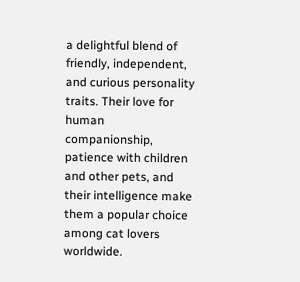a delightful blend of friendly, independent, and curious personality traits. Their love for human companionship, patience with children and other pets, and their intelligence make them a popular choice among cat lovers worldwide.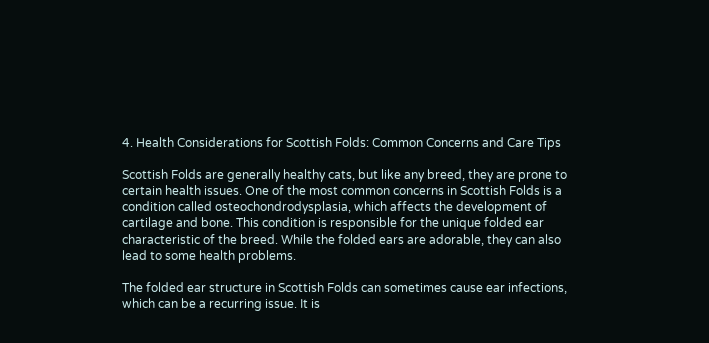4. Health Considerations for Scottish Folds: Common Concerns and Care Tips

Scottish Folds are generally healthy cats, but like any breed, they are prone to certain health issues. One of the most common concerns in Scottish Folds is a condition called osteochondrodysplasia, which affects the development of cartilage and bone. This condition is responsible for the unique folded ear characteristic of the breed. While the folded ears are adorable, they can also lead to some health problems.

The folded ear structure in Scottish Folds can sometimes cause ear infections, which can be a recurring issue. It is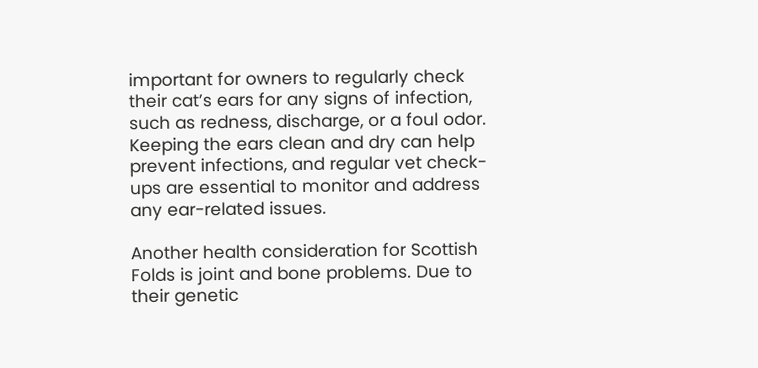important for owners to regularly check their cat’s ears for any signs of infection, such as redness, discharge, or a foul odor. Keeping the ears clean and dry can help prevent infections, and regular vet check-ups are essential to monitor and address any ear-related issues.

Another health consideration for Scottish Folds is joint and bone problems. Due to their genetic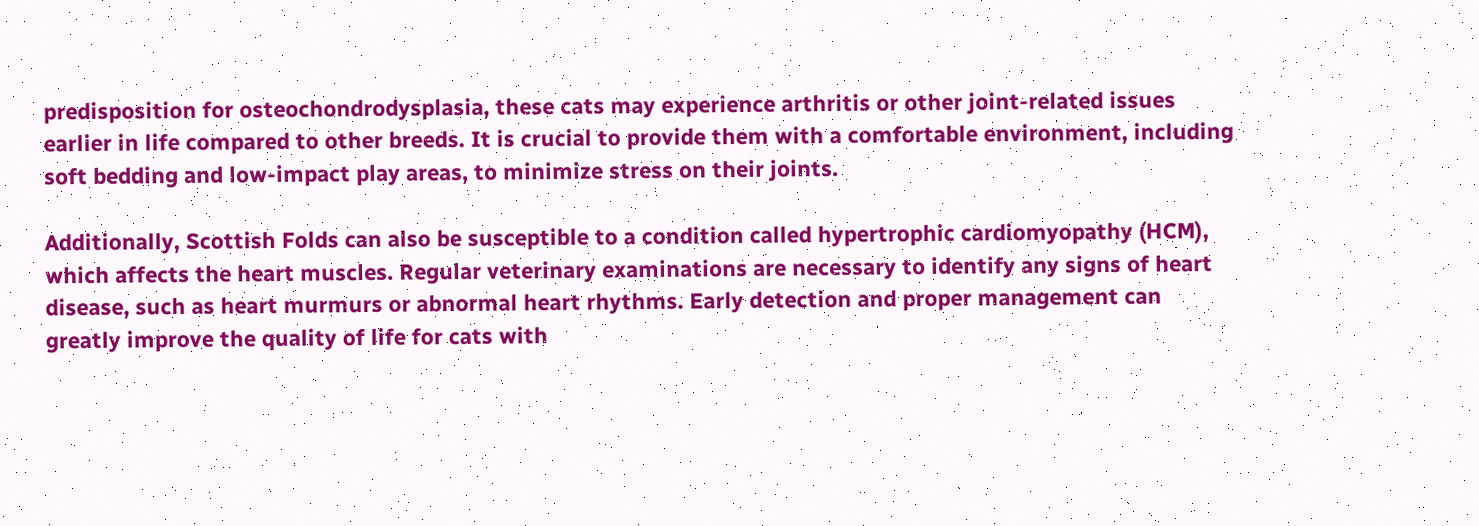predisposition for osteochondrodysplasia, these cats may experience arthritis or other joint-related issues earlier in life compared to other breeds. It is crucial to provide them with a comfortable environment, including soft bedding and low-impact play areas, to minimize stress on their joints.

Additionally, Scottish Folds can also be susceptible to a condition called hypertrophic cardiomyopathy (HCM), which affects the heart muscles. Regular veterinary examinations are necessary to identify any signs of heart disease, such as heart murmurs or abnormal heart rhythms. Early detection and proper management can greatly improve the quality of life for cats with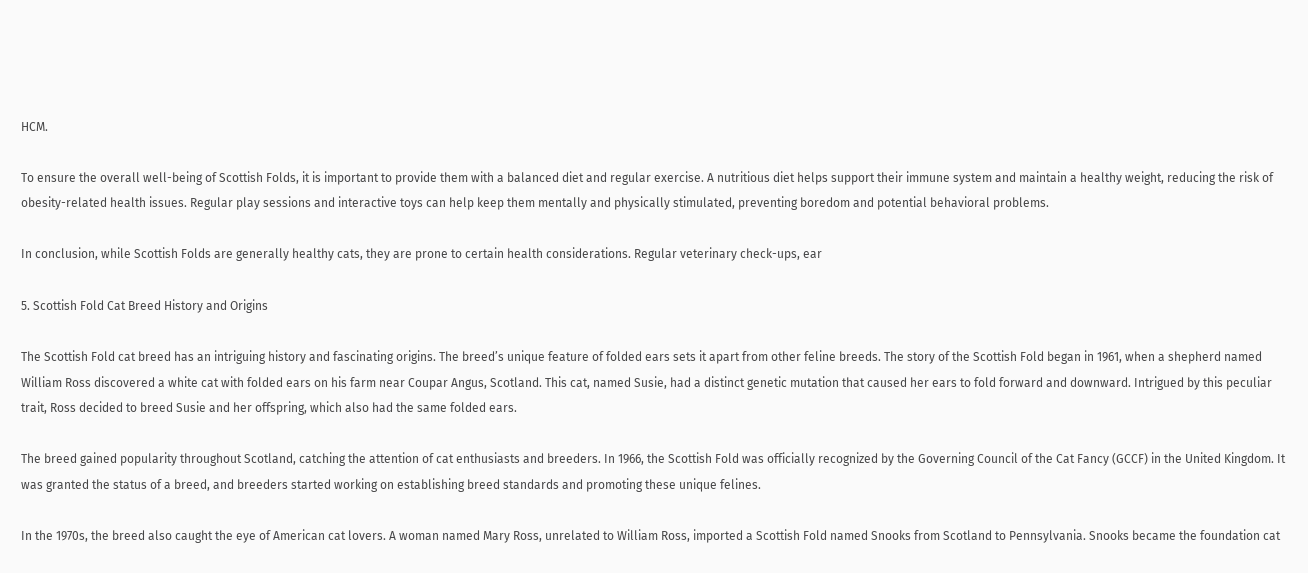HCM.

To ensure the overall well-being of Scottish Folds, it is important to provide them with a balanced diet and regular exercise. A nutritious diet helps support their immune system and maintain a healthy weight, reducing the risk of obesity-related health issues. Regular play sessions and interactive toys can help keep them mentally and physically stimulated, preventing boredom and potential behavioral problems.

In conclusion, while Scottish Folds are generally healthy cats, they are prone to certain health considerations. Regular veterinary check-ups, ear

5. Scottish Fold Cat Breed History and Origins

The Scottish Fold cat breed has an intriguing history and fascinating origins. The breed’s unique feature of folded ears sets it apart from other feline breeds. The story of the Scottish Fold began in 1961, when a shepherd named William Ross discovered a white cat with folded ears on his farm near Coupar Angus, Scotland. This cat, named Susie, had a distinct genetic mutation that caused her ears to fold forward and downward. Intrigued by this peculiar trait, Ross decided to breed Susie and her offspring, which also had the same folded ears.

The breed gained popularity throughout Scotland, catching the attention of cat enthusiasts and breeders. In 1966, the Scottish Fold was officially recognized by the Governing Council of the Cat Fancy (GCCF) in the United Kingdom. It was granted the status of a breed, and breeders started working on establishing breed standards and promoting these unique felines.

In the 1970s, the breed also caught the eye of American cat lovers. A woman named Mary Ross, unrelated to William Ross, imported a Scottish Fold named Snooks from Scotland to Pennsylvania. Snooks became the foundation cat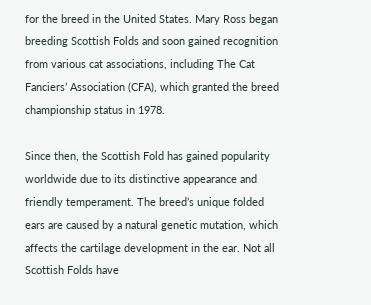for the breed in the United States. Mary Ross began breeding Scottish Folds and soon gained recognition from various cat associations, including The Cat Fanciers’ Association (CFA), which granted the breed championship status in 1978.

Since then, the Scottish Fold has gained popularity worldwide due to its distinctive appearance and friendly temperament. The breed’s unique folded ears are caused by a natural genetic mutation, which affects the cartilage development in the ear. Not all Scottish Folds have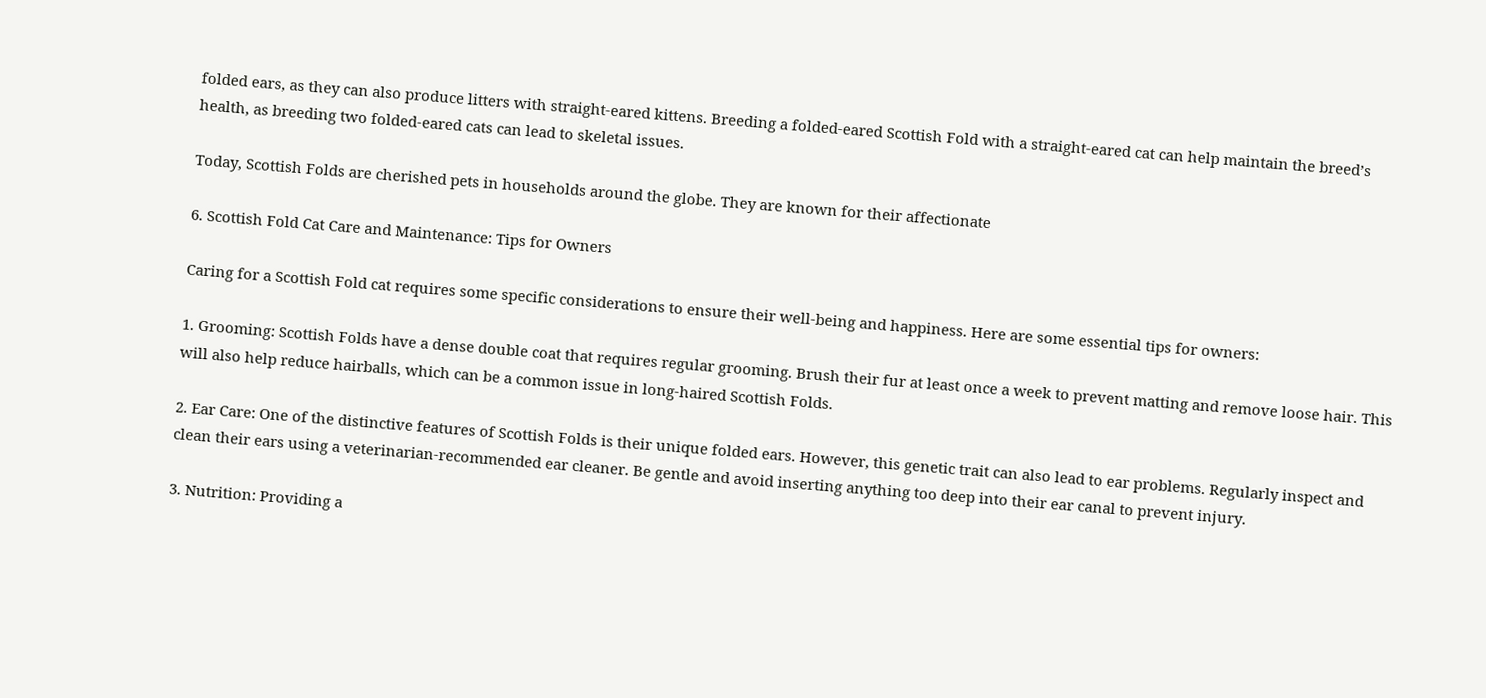folded ears, as they can also produce litters with straight-eared kittens. Breeding a folded-eared Scottish Fold with a straight-eared cat can help maintain the breed’s health, as breeding two folded-eared cats can lead to skeletal issues.

Today, Scottish Folds are cherished pets in households around the globe. They are known for their affectionate

6. Scottish Fold Cat Care and Maintenance: Tips for Owners

Caring for a Scottish Fold cat requires some specific considerations to ensure their well-being and happiness. Here are some essential tips for owners:

1. Grooming: Scottish Folds have a dense double coat that requires regular grooming. Brush their fur at least once a week to prevent matting and remove loose hair. This will also help reduce hairballs, which can be a common issue in long-haired Scottish Folds.

2. Ear Care: One of the distinctive features of Scottish Folds is their unique folded ears. However, this genetic trait can also lead to ear problems. Regularly inspect and clean their ears using a veterinarian-recommended ear cleaner. Be gentle and avoid inserting anything too deep into their ear canal to prevent injury.

3. Nutrition: Providing a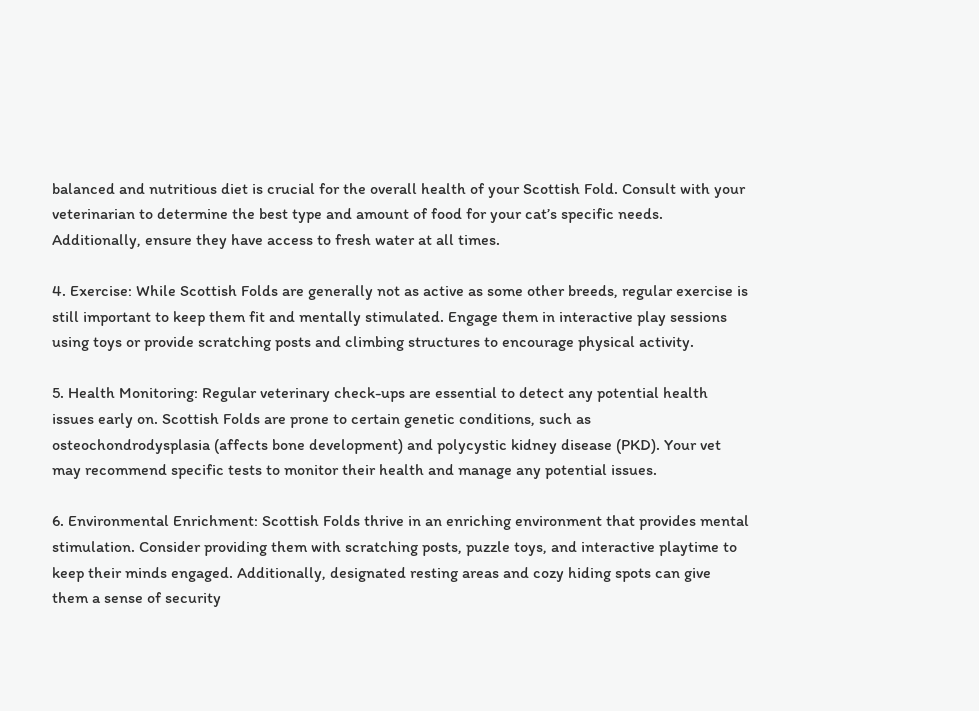balanced and nutritious diet is crucial for the overall health of your Scottish Fold. Consult with your veterinarian to determine the best type and amount of food for your cat’s specific needs. Additionally, ensure they have access to fresh water at all times.

4. Exercise: While Scottish Folds are generally not as active as some other breeds, regular exercise is still important to keep them fit and mentally stimulated. Engage them in interactive play sessions using toys or provide scratching posts and climbing structures to encourage physical activity.

5. Health Monitoring: Regular veterinary check-ups are essential to detect any potential health issues early on. Scottish Folds are prone to certain genetic conditions, such as osteochondrodysplasia (affects bone development) and polycystic kidney disease (PKD). Your vet may recommend specific tests to monitor their health and manage any potential issues.

6. Environmental Enrichment: Scottish Folds thrive in an enriching environment that provides mental stimulation. Consider providing them with scratching posts, puzzle toys, and interactive playtime to keep their minds engaged. Additionally, designated resting areas and cozy hiding spots can give them a sense of security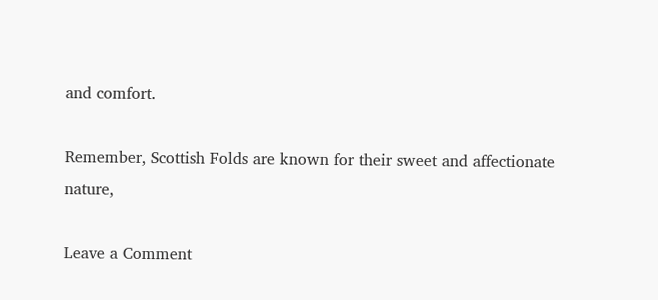and comfort.

Remember, Scottish Folds are known for their sweet and affectionate nature,

Leave a Comment